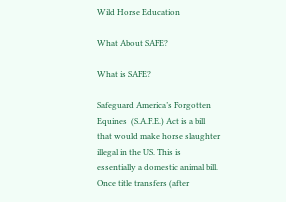Wild Horse Education

What About SAFE?

What is SAFE?

Safeguard America’s Forgotten Equines  (S.A.F.E.) Act is a bill that would make horse slaughter illegal in the US. This is essentially a domestic animal bill. Once title transfers (after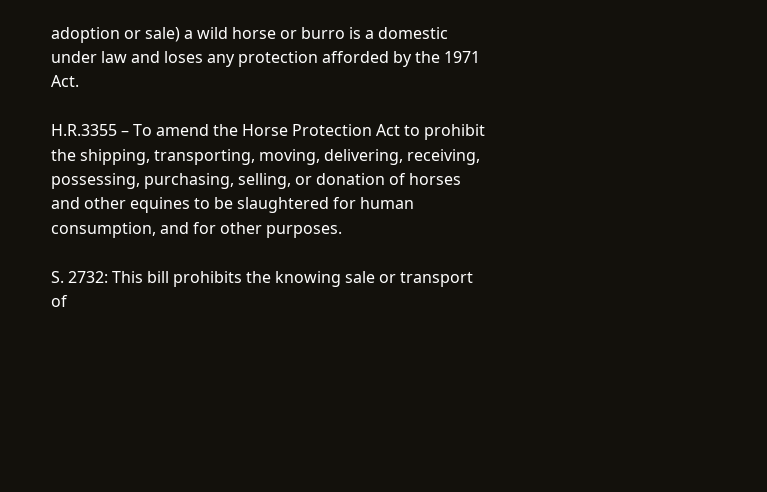adoption or sale) a wild horse or burro is a domestic under law and loses any protection afforded by the 1971 Act.

H.R.3355 – To amend the Horse Protection Act to prohibit the shipping, transporting, moving, delivering, receiving, possessing, purchasing, selling, or donation of horses and other equines to be slaughtered for human consumption, and for other purposes.

S. 2732: This bill prohibits the knowing sale or transport of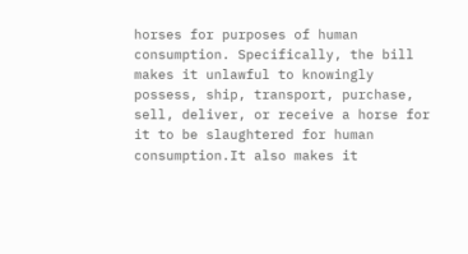horses for purposes of human consumption. Specifically, the bill makes it unlawful to knowingly possess, ship, transport, purchase, sell, deliver, or receive a horse for it to be slaughtered for human consumption.It also makes it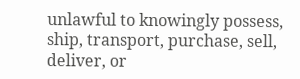unlawful to knowingly possess, ship, transport, purchase, sell, deliver, or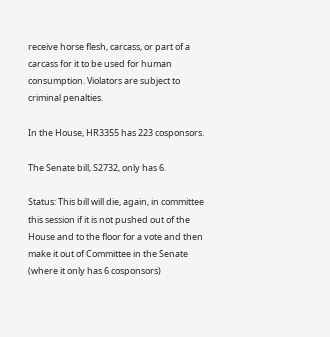receive horse flesh, carcass, or part of a carcass for it to be used for human consumption. Violators are subject to criminal penalties.

In the House, HR3355 has 223 cosponsors.

The Senate bill, S2732, only has 6.

Status: This bill will die, again, in committee this session if it is not pushed out of the House and to the floor for a vote and then make it out of Committee in the Senate (where it only has 6 cosponsors)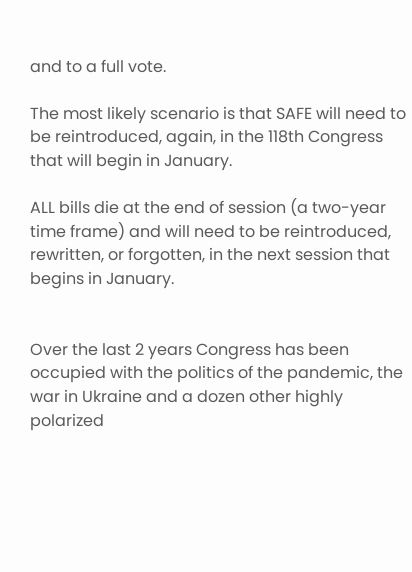and to a full vote.

The most likely scenario is that SAFE will need to be reintroduced, again, in the 118th Congress that will begin in January.

ALL bills die at the end of session (a two-year time frame) and will need to be reintroduced, rewritten, or forgotten, in the next session that begins in January.


Over the last 2 years Congress has been occupied with the politics of the pandemic, the war in Ukraine and a dozen other highly polarized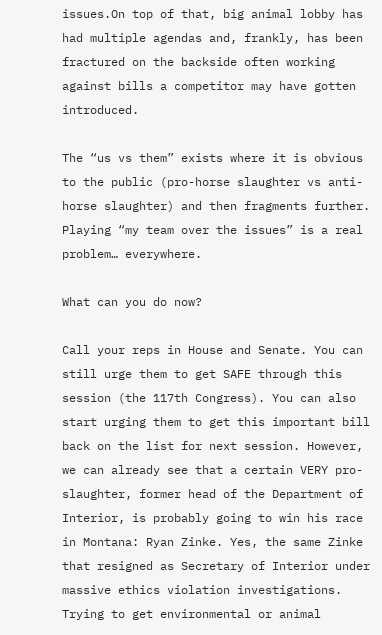issues.On top of that, big animal lobby has had multiple agendas and, frankly, has been fractured on the backside often working against bills a competitor may have gotten introduced.

The “us vs them” exists where it is obvious to the public (pro-horse slaughter vs anti-horse slaughter) and then fragments further. Playing “my team over the issues” is a real problem… everywhere.

What can you do now?

Call your reps in House and Senate. You can still urge them to get SAFE through this session (the 117th Congress). You can also start urging them to get this important bill back on the list for next session. However, we can already see that a certain VERY pro-slaughter, former head of the Department of Interior, is probably going to win his race in Montana: Ryan Zinke. Yes, the same Zinke that resigned as Secretary of Interior under massive ethics violation investigations. Trying to get environmental or animal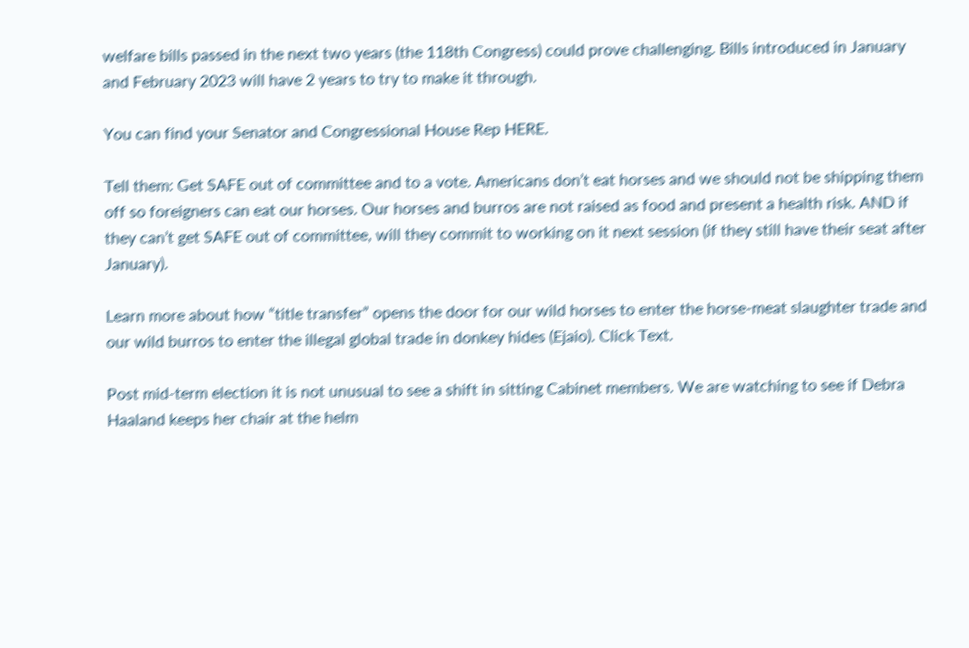welfare bills passed in the next two years (the 118th Congress) could prove challenging. Bills introduced in January and February 2023 will have 2 years to try to make it through.

You can find your Senator and Congressional House Rep HERE.

Tell them: Get SAFE out of committee and to a vote. Americans don’t eat horses and we should not be shipping them off so foreigners can eat our horses. Our horses and burros are not raised as food and present a health risk. AND if they can’t get SAFE out of committee, will they commit to working on it next session (if they still have their seat after January).

Learn more about how “title transfer” opens the door for our wild horses to enter the horse-meat slaughter trade and our wild burros to enter the illegal global trade in donkey hides (Ejaio). Click Text.

Post mid-term election it is not unusual to see a shift in sitting Cabinet members. We are watching to see if Debra Haaland keeps her chair at the helm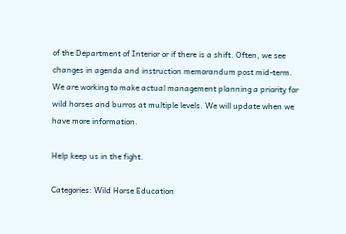of the Department of Interior or if there is a shift. Often, we see changes in agenda and instruction memorandum post mid-term. We are working to make actual management planning a priority for wild horses and burros at multiple levels. We will update when we have more information.

Help keep us in the fight.

Categories: Wild Horse Education